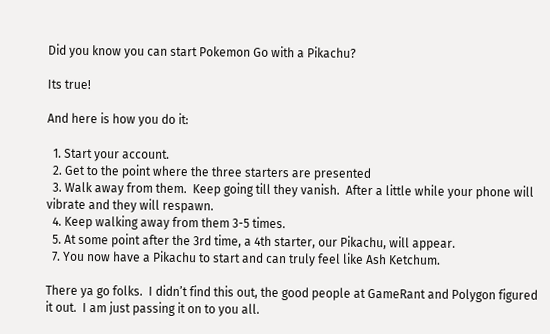Did you know you can start Pokemon Go with a Pikachu?

Its true!

And here is how you do it:

  1. Start your account.
  2. Get to the point where the three starters are presented
  3. Walk away from them.  Keep going till they vanish.  After a little while your phone will vibrate and they will respawn.
  4. Keep walking away from them 3-5 times.
  5. At some point after the 3rd time, a 4th starter, our Pikachu, will appear.
  7. You now have a Pikachu to start and can truly feel like Ash Ketchum.

There ya go folks.  I didn’t find this out, the good people at GameRant and Polygon figured it out.  I am just passing it on to you all.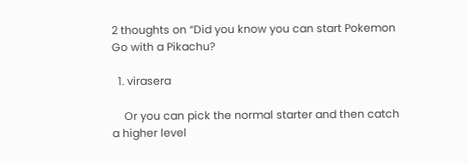2 thoughts on “Did you know you can start Pokemon Go with a Pikachu?

  1. virasera

    Or you can pick the normal starter and then catch a higher level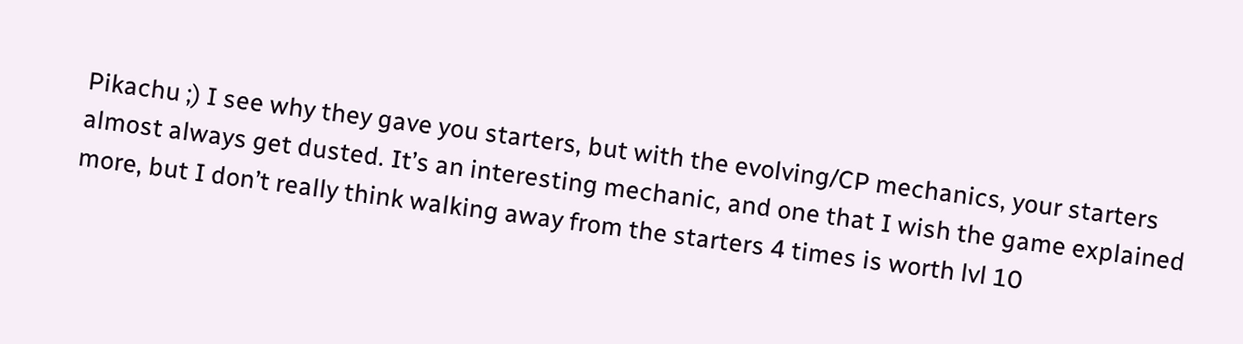Pikachu ;) I see why they gave you starters, but with the evolving/CP mechanics, your starters almost always get dusted. It’s an interesting mechanic, and one that I wish the game explained more, but I don’t really think walking away from the starters 4 times is worth lvl 10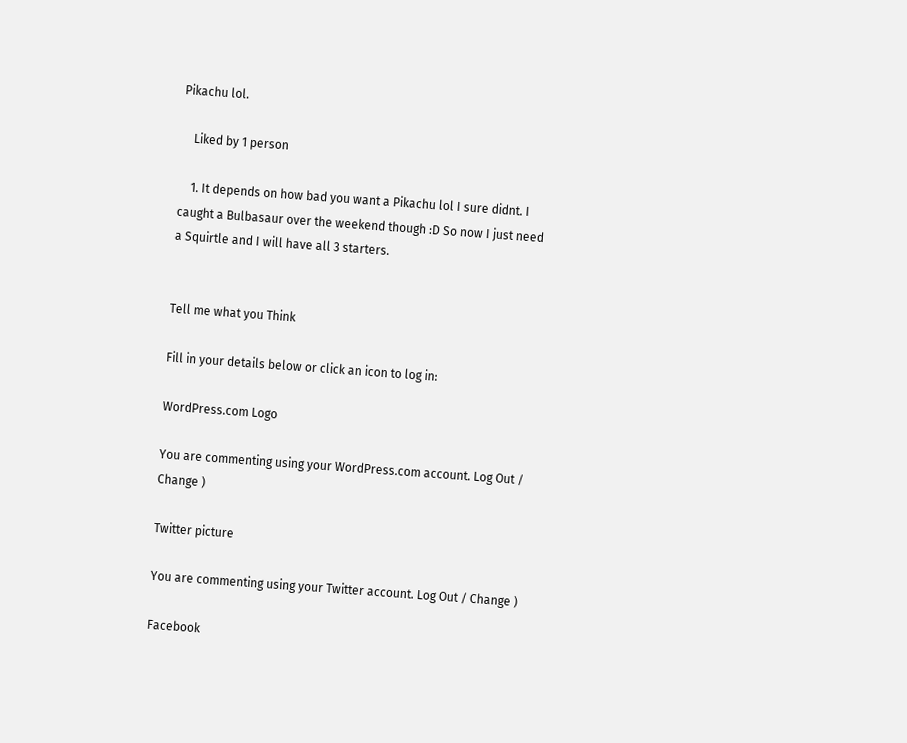Pikachu lol.

    Liked by 1 person

    1. It depends on how bad you want a Pikachu lol I sure didnt. I caught a Bulbasaur over the weekend though :D So now I just need a Squirtle and I will have all 3 starters.


Tell me what you Think

Fill in your details below or click an icon to log in:

WordPress.com Logo

You are commenting using your WordPress.com account. Log Out / Change )

Twitter picture

You are commenting using your Twitter account. Log Out / Change )

Facebook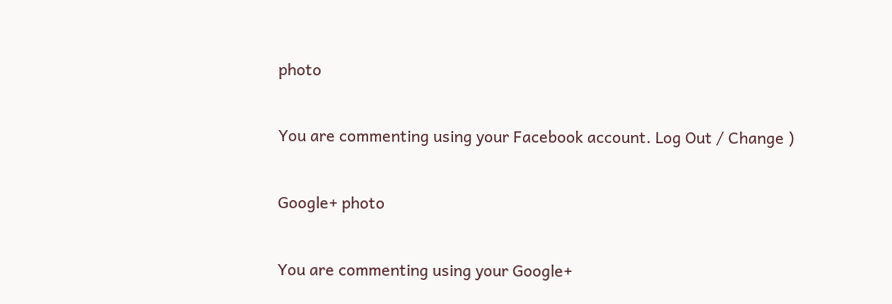photo

You are commenting using your Facebook account. Log Out / Change )

Google+ photo

You are commenting using your Google+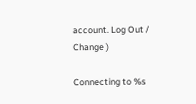account. Log Out / Change )

Connecting to %s